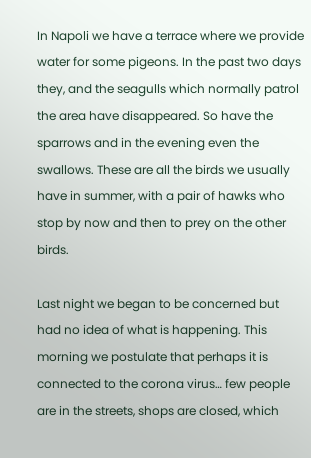In Napoli we have a terrace where we provide water for some pigeons. In the past two days they, and the seagulls which normally patrol the area have disappeared. So have the sparrows and in the evening even the swallows. These are all the birds we usually have in summer, with a pair of hawks who stop by now and then to prey on the other birds.

Last night we began to be concerned but had no idea of what is happening. This morning we postulate that perhaps it is connected to the corona virus… few people are in the streets, shops are closed, which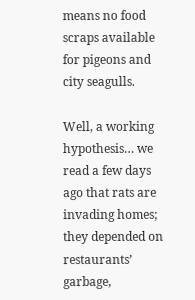means no food scraps available for pigeons and city seagulls.

Well, a working hypothesis… we read a few days ago that rats are invading homes; they depended on restaurants’ garbage,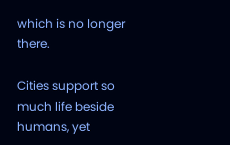which is no longer there.

Cities support so much life beside humans, yet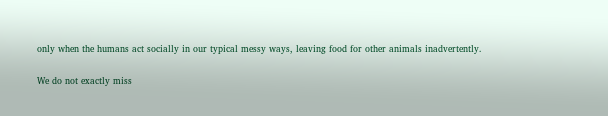only when the humans act socially in our typical messy ways, leaving food for other animals inadvertently.

We do not exactly miss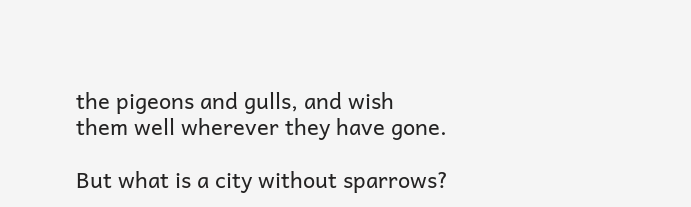the pigeons and gulls, and wish them well wherever they have gone.

But what is a city without sparrows?